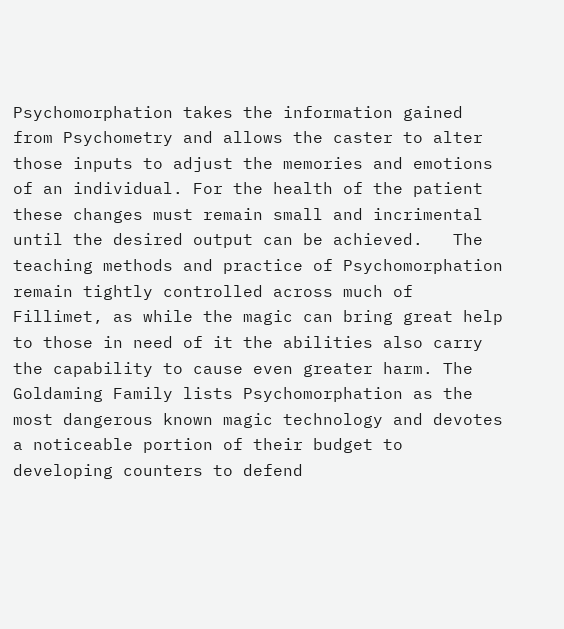Psychomorphation takes the information gained from Psychometry and allows the caster to alter those inputs to adjust the memories and emotions of an individual. For the health of the patient these changes must remain small and incrimental until the desired output can be achieved.   The teaching methods and practice of Psychomorphation remain tightly controlled across much of Fillimet, as while the magic can bring great help to those in need of it the abilities also carry the capability to cause even greater harm. The Goldaming Family lists Psychomorphation as the most dangerous known magic technology and devotes a noticeable portion of their budget to developing counters to defend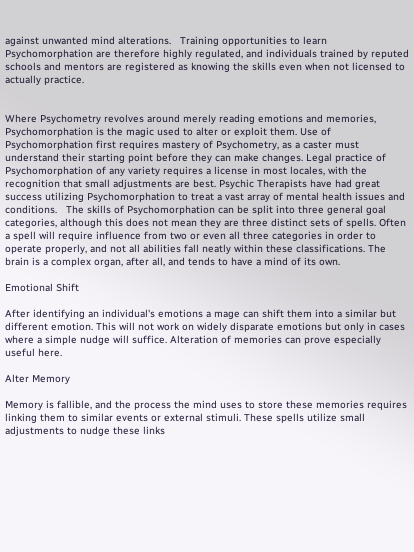against unwanted mind alterations.   Training opportunities to learn Psychomorphation are therefore highly regulated, and individuals trained by reputed schools and mentors are registered as knowing the skills even when not licensed to actually practice.


Where Psychometry revolves around merely reading emotions and memories, Psychomorphation is the magic used to alter or exploit them. Use of Psychomorphation first requires mastery of Psychometry, as a caster must understand their starting point before they can make changes. Legal practice of Psychomorphation of any variety requires a license in most locales, with the recognition that small adjustments are best. Psychic Therapists have had great success utilizing Psychomorphation to treat a vast array of mental health issues and conditions.   The skills of Psychomorphation can be split into three general goal categories, although this does not mean they are three distinct sets of spells. Often a spell will require influence from two or even all three categories in order to operate properly, and not all abilities fall neatly within these classifications. The brain is a complex organ, after all, and tends to have a mind of its own.

Emotional Shift

After identifying an individual's emotions a mage can shift them into a similar but different emotion. This will not work on widely disparate emotions but only in cases where a simple nudge will suffice. Alteration of memories can prove especially useful here.

Alter Memory

Memory is fallible, and the process the mind uses to store these memories requires linking them to similar events or external stimuli. These spells utilize small adjustments to nudge these links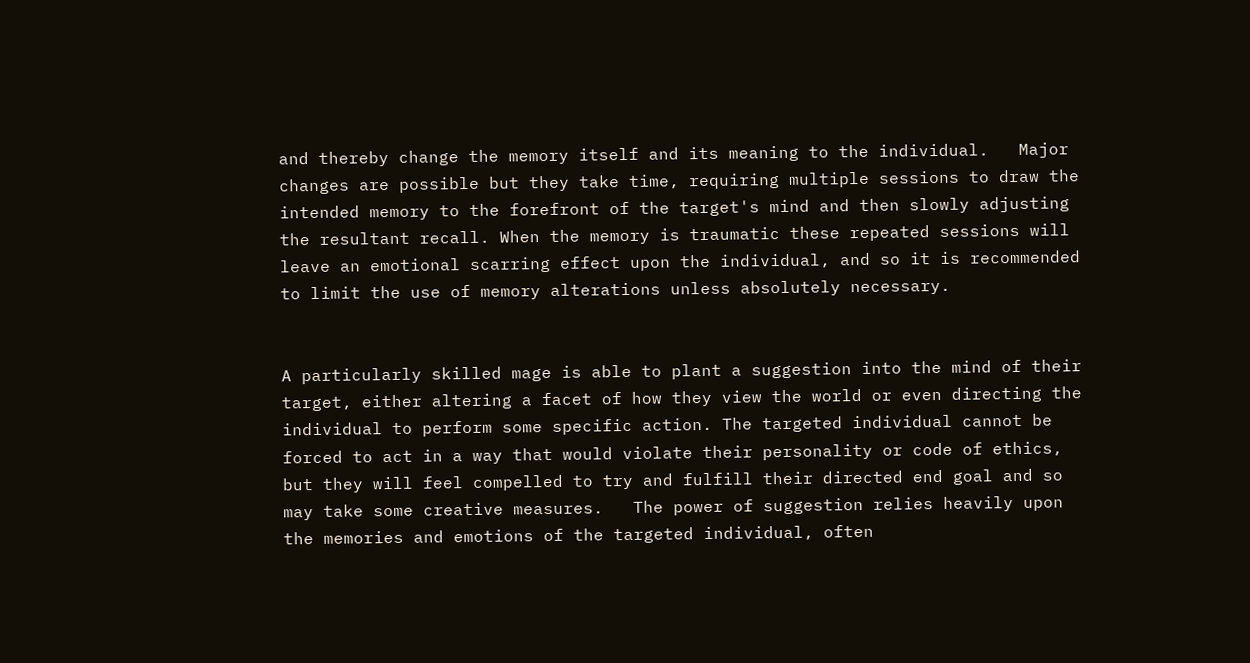and thereby change the memory itself and its meaning to the individual.   Major changes are possible but they take time, requiring multiple sessions to draw the intended memory to the forefront of the target's mind and then slowly adjusting the resultant recall. When the memory is traumatic these repeated sessions will leave an emotional scarring effect upon the individual, and so it is recommended to limit the use of memory alterations unless absolutely necessary.


A particularly skilled mage is able to plant a suggestion into the mind of their target, either altering a facet of how they view the world or even directing the individual to perform some specific action. The targeted individual cannot be forced to act in a way that would violate their personality or code of ethics, but they will feel compelled to try and fulfill their directed end goal and so may take some creative measures.   The power of suggestion relies heavily upon the memories and emotions of the targeted individual, often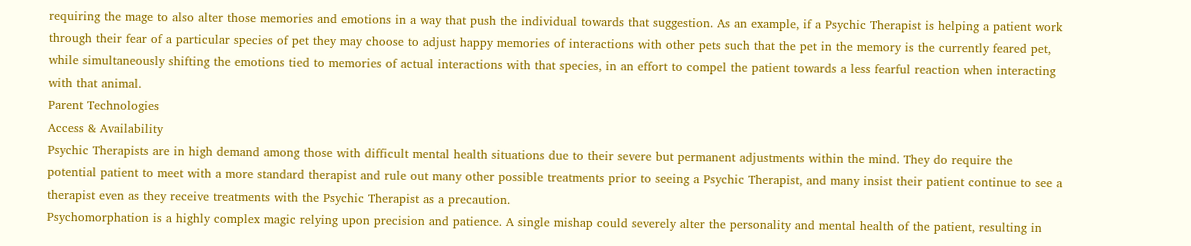requiring the mage to also alter those memories and emotions in a way that push the individual towards that suggestion. As an example, if a Psychic Therapist is helping a patient work through their fear of a particular species of pet they may choose to adjust happy memories of interactions with other pets such that the pet in the memory is the currently feared pet, while simultaneously shifting the emotions tied to memories of actual interactions with that species, in an effort to compel the patient towards a less fearful reaction when interacting with that animal.
Parent Technologies
Access & Availability
Psychic Therapists are in high demand among those with difficult mental health situations due to their severe but permanent adjustments within the mind. They do require the potential patient to meet with a more standard therapist and rule out many other possible treatments prior to seeing a Psychic Therapist, and many insist their patient continue to see a therapist even as they receive treatments with the Psychic Therapist as a precaution.
Psychomorphation is a highly complex magic relying upon precision and patience. A single mishap could severely alter the personality and mental health of the patient, resulting in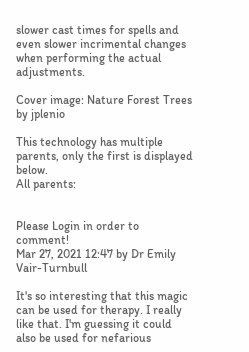slower cast times for spells and even slower incrimental changes when performing the actual adjustments.

Cover image: Nature Forest Trees by jplenio

This technology has multiple parents, only the first is displayed below.
All parents:


Please Login in order to comment!
Mar 27, 2021 12:47 by Dr Emily Vair-Turnbull

It's so interesting that this magic can be used for therapy. I really like that. I'm guessing it could also be used for nefarious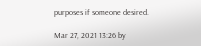purposes if someone desired.

Mar 27, 2021 13:26 by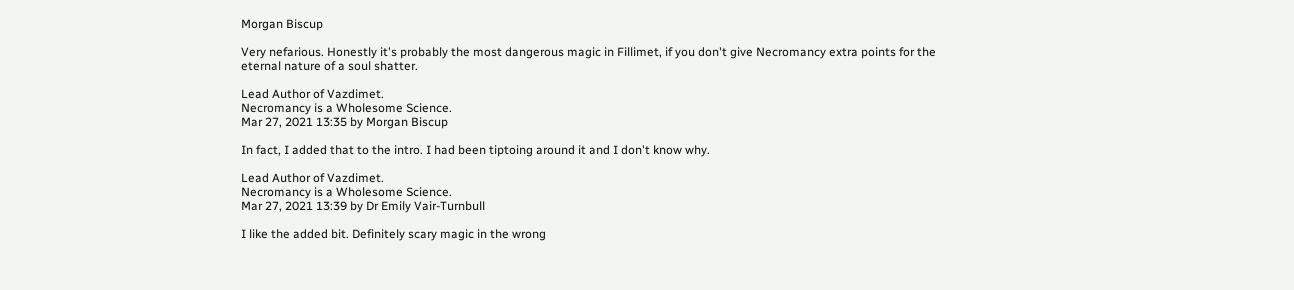Morgan Biscup

Very nefarious. Honestly it's probably the most dangerous magic in Fillimet, if you don't give Necromancy extra points for the eternal nature of a soul shatter.

Lead Author of Vazdimet.
Necromancy is a Wholesome Science.
Mar 27, 2021 13:35 by Morgan Biscup

In fact, I added that to the intro. I had been tiptoing around it and I don't know why.

Lead Author of Vazdimet.
Necromancy is a Wholesome Science.
Mar 27, 2021 13:39 by Dr Emily Vair-Turnbull

I like the added bit. Definitely scary magic in the wrong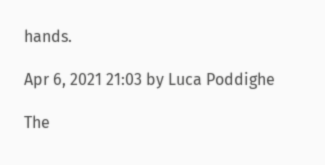hands.

Apr 6, 2021 21:03 by Luca Poddighe

The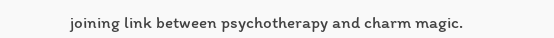joining link between psychotherapy and charm magic.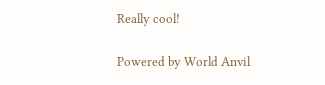Really cool!

Powered by World Anvil